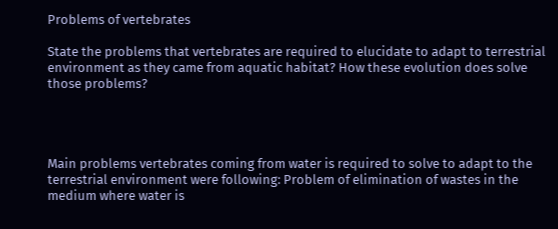Problems of vertebrates

State the problems that vertebrates are required to elucidate to adapt to terrestrial environment as they came from aquatic habitat? How these evolution does solve those problems?




Main problems vertebrates coming from water is required to solve to adapt to the terrestrial environment were following: Problem of elimination of wastes in the medium where water is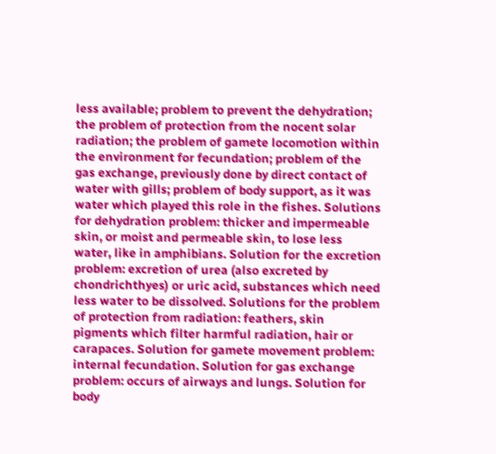less available; problem to prevent the dehydration; the problem of protection from the nocent solar radiation; the problem of gamete locomotion within the environment for fecundation; problem of the gas exchange, previously done by direct contact of water with gills; problem of body support, as it was water which played this role in the fishes. Solutions for dehydration problem: thicker and impermeable skin, or moist and permeable skin, to lose less water, like in amphibians. Solution for the excretion problem: excretion of urea (also excreted by chondrichthyes) or uric acid, substances which need less water to be dissolved. Solutions for the problem of protection from radiation: feathers, skin pigments which filter harmful radiation, hair or carapaces. Solution for gamete movement problem: internal fecundation. Solution for gas exchange problem: occurs of airways and lungs. Solution for body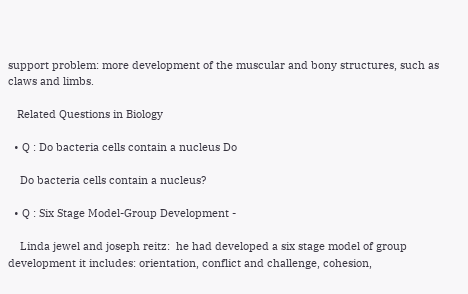support problem: more development of the muscular and bony structures, such as claws and limbs.

   Related Questions in Biology

  • Q : Do bacteria cells contain a nucleus Do

    Do bacteria cells contain a nucleus?

  • Q : Six Stage Model-Group Development -

    Linda jewel and joseph reitz:  he had developed a six stage model of group development it includes: orientation, conflict and challenge, cohesion,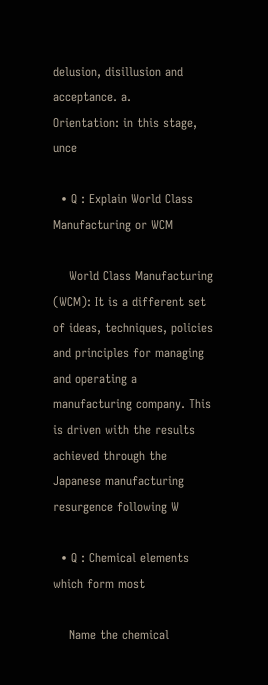delusion, disillusion and acceptance. a.      Orientation: in this stage, unce

  • Q : Explain World Class Manufacturing or WCM

    World Class Manufacturing (WCM): It is a different set of ideas, techniques, policies and principles for managing and operating a manufacturing company. This is driven with the results achieved through the Japanese manufacturing resurgence following W

  • Q : Chemical elements which form most

    Name the chemical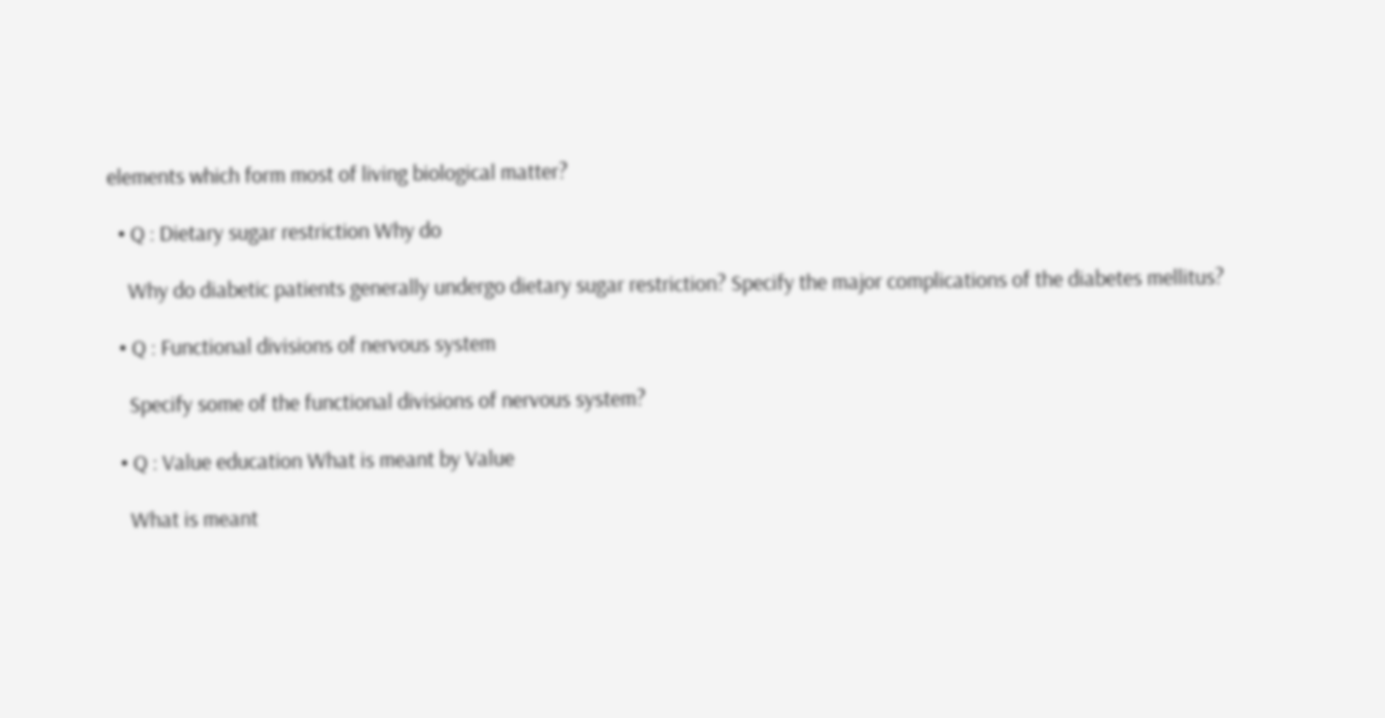elements which form most of living biological matter?

  • Q : Dietary sugar restriction Why do

    Why do diabetic patients generally undergo dietary sugar restriction? Specify the major complications of the diabetes mellitus?

  • Q : Functional divisions of nervous system

    Specify some of the functional divisions of nervous system?

  • Q : Value education What is meant by Value

    What is meant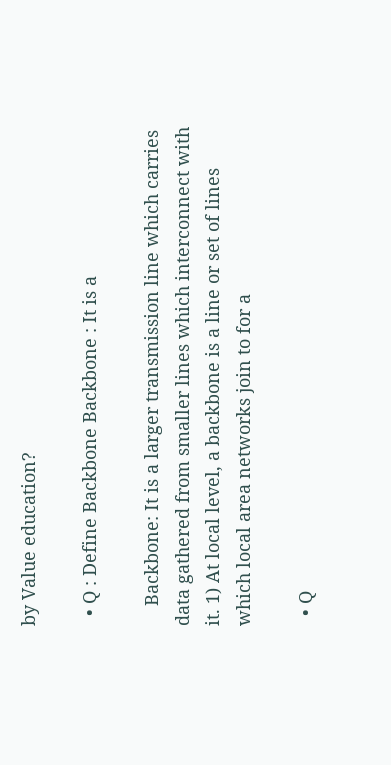by Value education?

  • Q : Define Backbone Backbone : It is a

    Backbone: It is a larger transmission line which carries data gathered from smaller lines which interconnect with it. 1) At local level, a backbone is a line or set of lines which local area networks join to for a

  • Q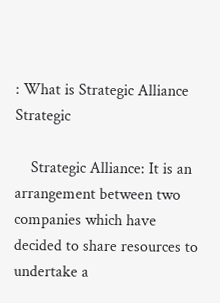: What is Strategic Alliance Strategic

    Strategic Alliance: It is an arrangement between two companies which have decided to share resources to undertake a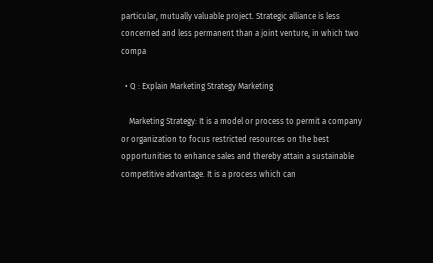particular, mutually valuable project. Strategic alliance is less concerned and less permanent than a joint venture, in which two compa

  • Q : Explain Marketing Strategy Marketing

    Marketing Strategy: It is a model or process to permit a company or organization to focus restricted resources on the best opportunities to enhance sales and thereby attain a sustainable competitive advantage. It is a process which can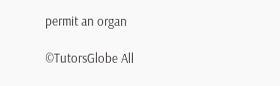permit an organ

©TutorsGlobe All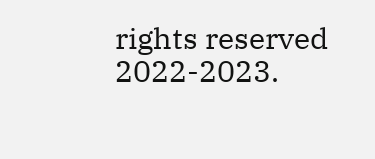rights reserved 2022-2023.